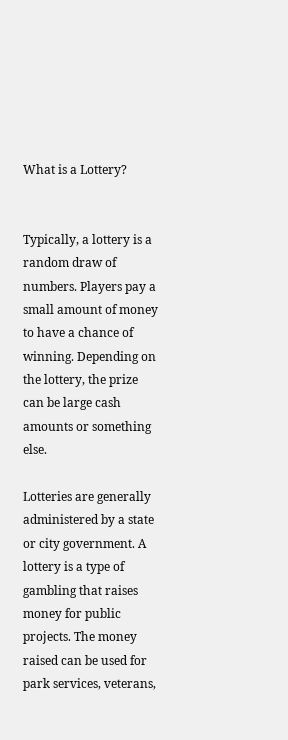What is a Lottery?


Typically, a lottery is a random draw of numbers. Players pay a small amount of money to have a chance of winning. Depending on the lottery, the prize can be large cash amounts or something else.

Lotteries are generally administered by a state or city government. A lottery is a type of gambling that raises money for public projects. The money raised can be used for park services, veterans,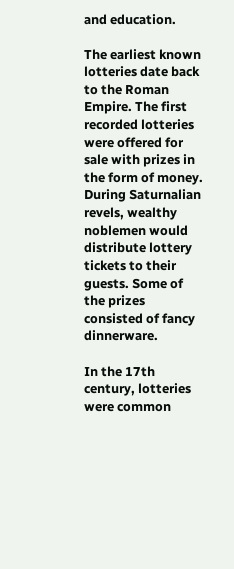and education.

The earliest known lotteries date back to the Roman Empire. The first recorded lotteries were offered for sale with prizes in the form of money. During Saturnalian revels, wealthy noblemen would distribute lottery tickets to their guests. Some of the prizes consisted of fancy dinnerware.

In the 17th century, lotteries were common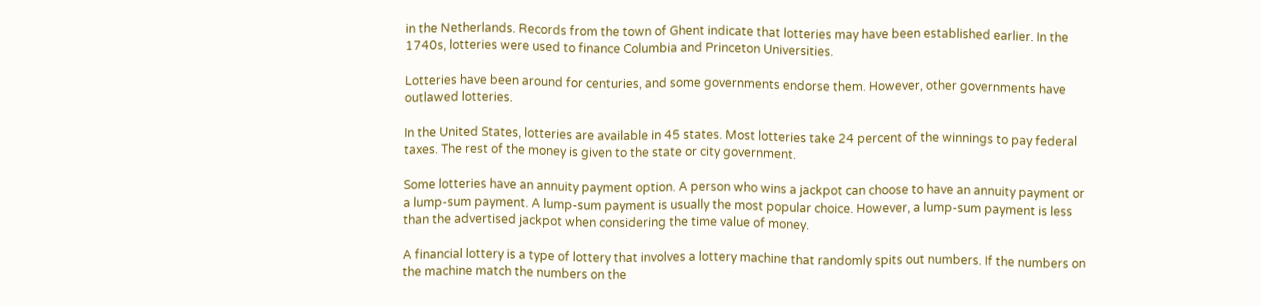in the Netherlands. Records from the town of Ghent indicate that lotteries may have been established earlier. In the 1740s, lotteries were used to finance Columbia and Princeton Universities.

Lotteries have been around for centuries, and some governments endorse them. However, other governments have outlawed lotteries.

In the United States, lotteries are available in 45 states. Most lotteries take 24 percent of the winnings to pay federal taxes. The rest of the money is given to the state or city government.

Some lotteries have an annuity payment option. A person who wins a jackpot can choose to have an annuity payment or a lump-sum payment. A lump-sum payment is usually the most popular choice. However, a lump-sum payment is less than the advertised jackpot when considering the time value of money.

A financial lottery is a type of lottery that involves a lottery machine that randomly spits out numbers. If the numbers on the machine match the numbers on the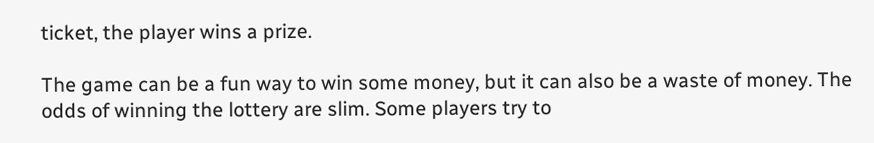ticket, the player wins a prize.

The game can be a fun way to win some money, but it can also be a waste of money. The odds of winning the lottery are slim. Some players try to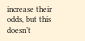increase their odds, but this doesn’t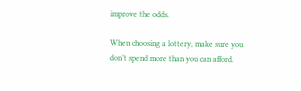improve the odds.

When choosing a lottery, make sure you don’t spend more than you can afford.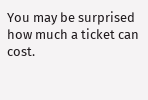You may be surprised how much a ticket can cost.